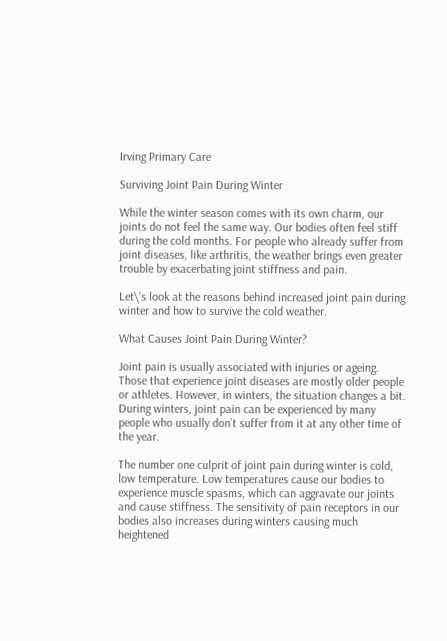Irving Primary Care

Surviving Joint Pain During Winter

While the winter season comes with its own charm, our joints do not feel the same way. Our bodies often feel stiff during the cold months. For people who already suffer from joint diseases, like arthritis, the weather brings even greater trouble by exacerbating joint stiffness and pain.

Let\’s look at the reasons behind increased joint pain during winter and how to survive the cold weather.

What Causes Joint Pain During Winter?

Joint pain is usually associated with injuries or ageing. Those that experience joint diseases are mostly older people or athletes. However, in winters, the situation changes a bit. During winters, joint pain can be experienced by many people who usually don’t suffer from it at any other time of the year.

The number one culprit of joint pain during winter is cold, low temperature. Low temperatures cause our bodies to experience muscle spasms, which can aggravate our joints and cause stiffness. The sensitivity of pain receptors in our bodies also increases during winters causing much heightened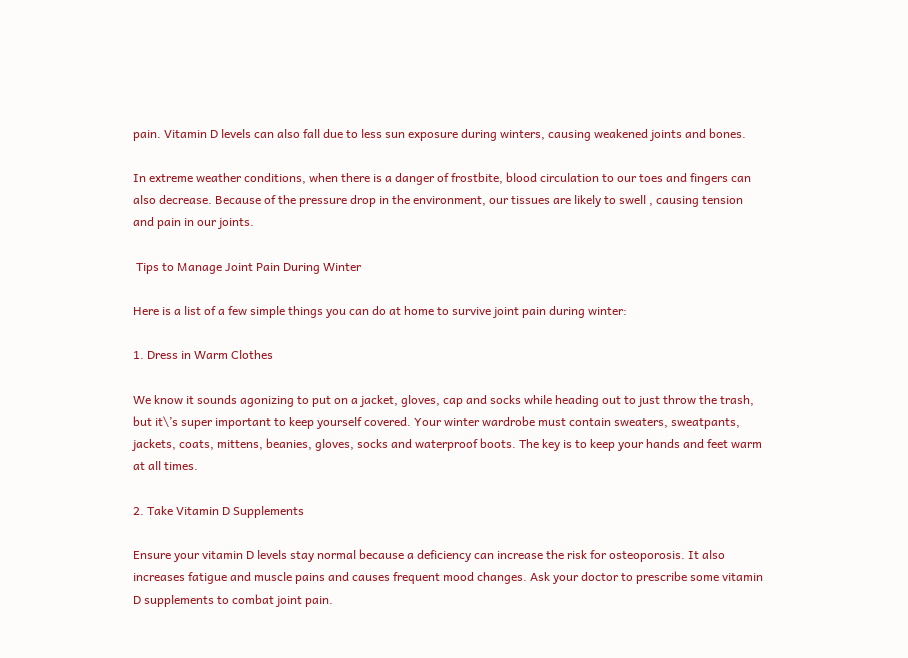pain. Vitamin D levels can also fall due to less sun exposure during winters, causing weakened joints and bones.

In extreme weather conditions, when there is a danger of frostbite, blood circulation to our toes and fingers can also decrease. Because of the pressure drop in the environment, our tissues are likely to swell , causing tension and pain in our joints.

 Tips to Manage Joint Pain During Winter

Here is a list of a few simple things you can do at home to survive joint pain during winter:

1. Dress in Warm Clothes

We know it sounds agonizing to put on a jacket, gloves, cap and socks while heading out to just throw the trash, but it\’s super important to keep yourself covered. Your winter wardrobe must contain sweaters, sweatpants, jackets, coats, mittens, beanies, gloves, socks and waterproof boots. The key is to keep your hands and feet warm at all times.

2. Take Vitamin D Supplements

Ensure your vitamin D levels stay normal because a deficiency can increase the risk for osteoporosis. It also increases fatigue and muscle pains and causes frequent mood changes. Ask your doctor to prescribe some vitamin D supplements to combat joint pain.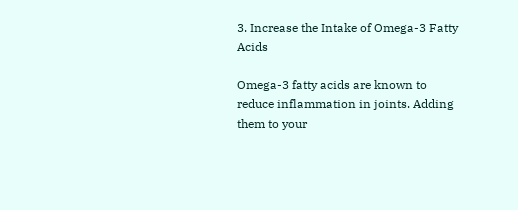3. Increase the Intake of Omega-3 Fatty Acids

Omega-3 fatty acids are known to reduce inflammation in joints. Adding them to your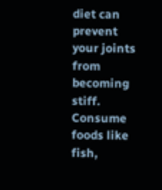diet can prevent your joints from becoming stiff. Consume foods like fish,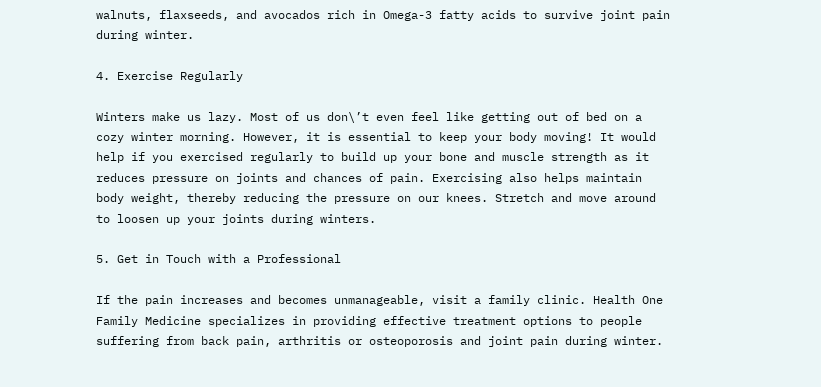walnuts, flaxseeds, and avocados rich in Omega-3 fatty acids to survive joint pain during winter.

4. Exercise Regularly

Winters make us lazy. Most of us don\’t even feel like getting out of bed on a cozy winter morning. However, it is essential to keep your body moving! It would help if you exercised regularly to build up your bone and muscle strength as it reduces pressure on joints and chances of pain. Exercising also helps maintain body weight, thereby reducing the pressure on our knees. Stretch and move around to loosen up your joints during winters.

5. Get in Touch with a Professional

If the pain increases and becomes unmanageable, visit a family clinic. Health One Family Medicine specializes in providing effective treatment options to people suffering from back pain, arthritis or osteoporosis and joint pain during winter.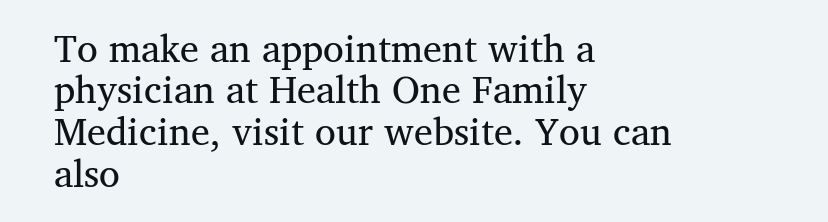To make an appointment with a physician at Health One Family Medicine, visit our website. You can also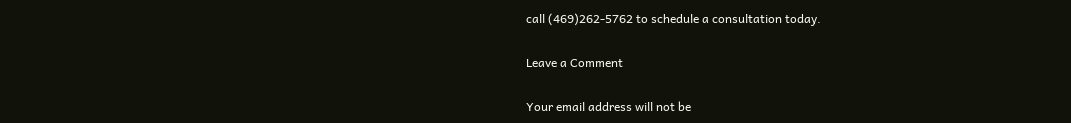call (469)262-5762 to schedule a consultation today.

Leave a Comment

Your email address will not be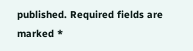published. Required fields are marked *